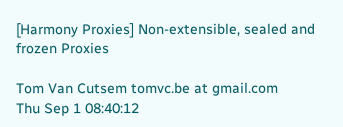[Harmony Proxies] Non-extensible, sealed and frozen Proxies

Tom Van Cutsem tomvc.be at gmail.com
Thu Sep 1 08:40:12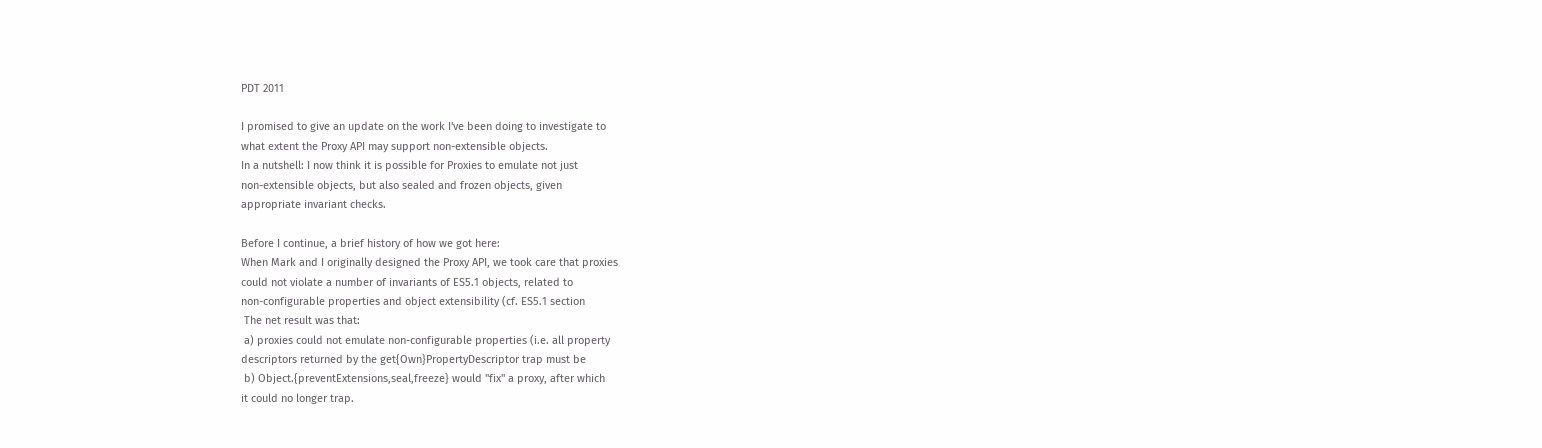PDT 2011

I promised to give an update on the work I've been doing to investigate to
what extent the Proxy API may support non-extensible objects.
In a nutshell: I now think it is possible for Proxies to emulate not just
non-extensible objects, but also sealed and frozen objects, given
appropriate invariant checks.

Before I continue, a brief history of how we got here:
When Mark and I originally designed the Proxy API, we took care that proxies
could not violate a number of invariants of ES5.1 objects, related to
non-configurable properties and object extensibility (cf. ES5.1 section
 The net result was that:
 a) proxies could not emulate non-configurable properties (i.e. all property
descriptors returned by the get{Own}PropertyDescriptor trap must be
 b) Object.{preventExtensions,seal,freeze} would "fix" a proxy, after which
it could no longer trap.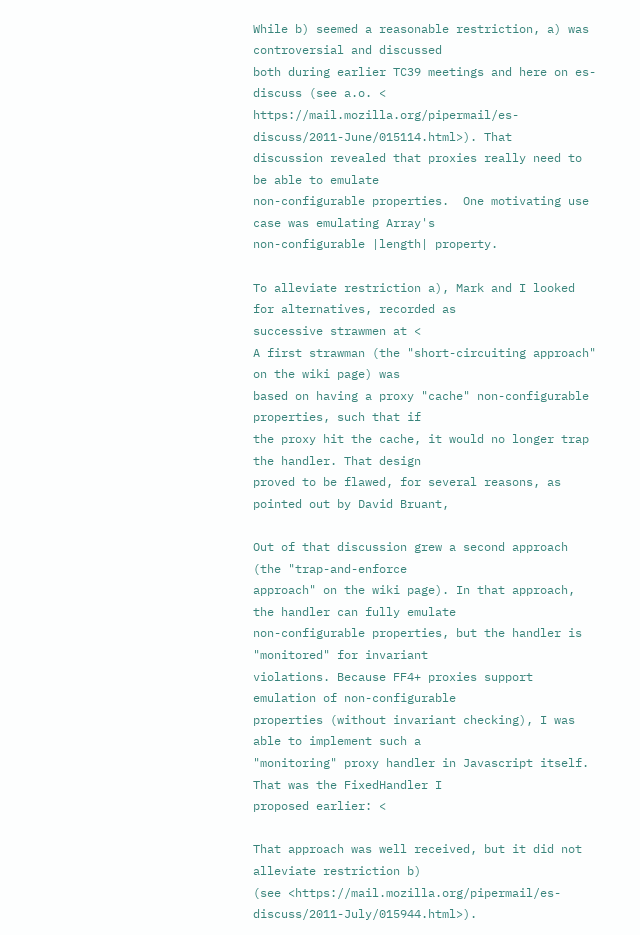While b) seemed a reasonable restriction, a) was controversial and discussed
both during earlier TC39 meetings and here on es-discuss (see a.o. <
https://mail.mozilla.org/pipermail/es-discuss/2011-June/015114.html>). That
discussion revealed that proxies really need to be able to emulate
non-configurable properties.  One motivating use case was emulating Array's
non-configurable |length| property.

To alleviate restriction a), Mark and I looked for alternatives, recorded as
successive strawmen at <
A first strawman (the "short-circuiting approach" on the wiki page) was
based on having a proxy "cache" non-configurable properties, such that if
the proxy hit the cache, it would no longer trap the handler. That design
proved to be flawed, for several reasons, as pointed out by David Bruant,

Out of that discussion grew a second approach (the "trap-and-enforce
approach" on the wiki page). In that approach, the handler can fully emulate
non-configurable properties, but the handler is "monitored" for invariant
violations. Because FF4+ proxies support emulation of non-configurable
properties (without invariant checking), I was able to implement such a
"monitoring" proxy handler in Javascript itself. That was the FixedHandler I
proposed earlier: <

That approach was well received, but it did not alleviate restriction b)
(see <https://mail.mozilla.org/pipermail/es-discuss/2011-July/015944.html>).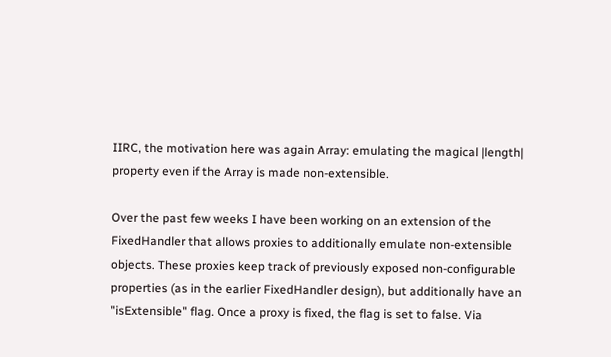IIRC, the motivation here was again Array: emulating the magical |length|
property even if the Array is made non-extensible.

Over the past few weeks I have been working on an extension of the
FixedHandler that allows proxies to additionally emulate non-extensible
objects. These proxies keep track of previously exposed non-configurable
properties (as in the earlier FixedHandler design), but additionally have an
"isExtensible" flag. Once a proxy is fixed, the flag is set to false. Via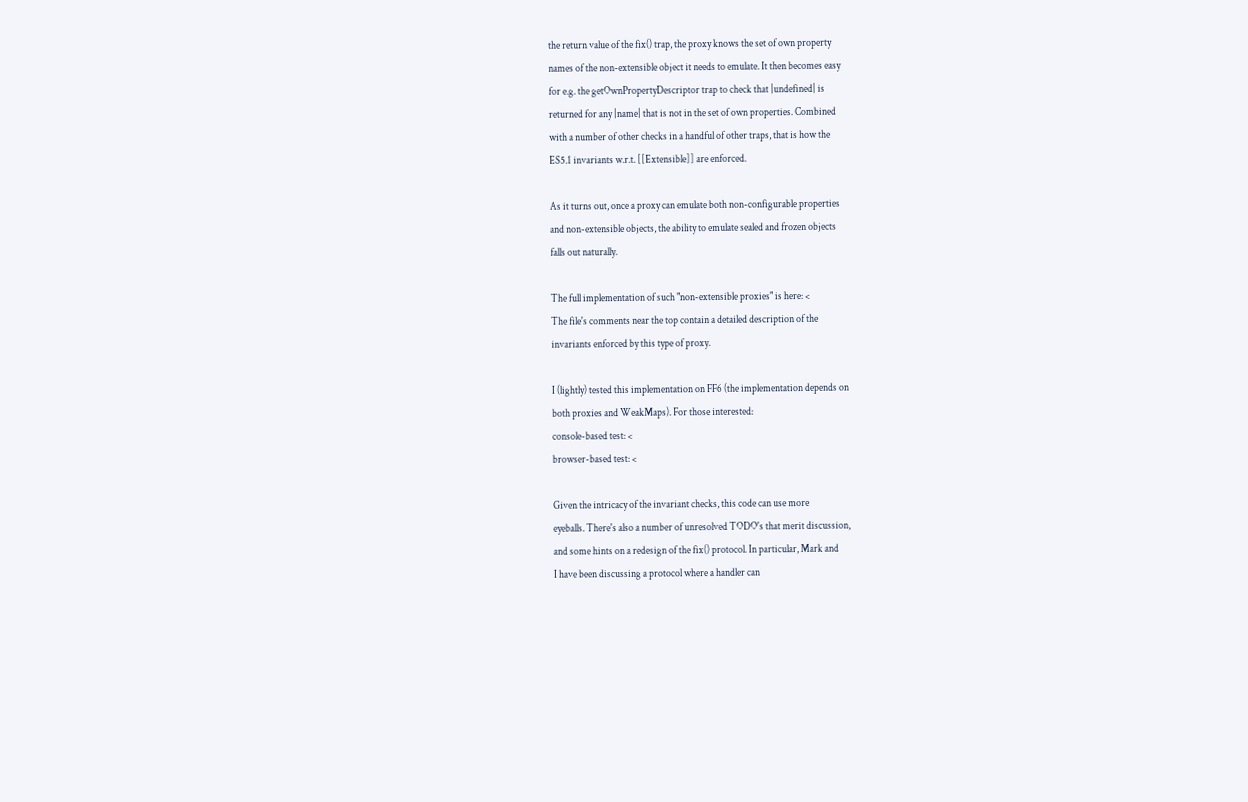the return value of the fix() trap, the proxy knows the set of own property
names of the non-extensible object it needs to emulate. It then becomes easy
for e.g. the getOwnPropertyDescriptor trap to check that |undefined| is
returned for any |name| that is not in the set of own properties. Combined
with a number of other checks in a handful of other traps, that is how the
ES5.1 invariants w.r.t. [[Extensible]] are enforced.

As it turns out, once a proxy can emulate both non-configurable properties
and non-extensible objects, the ability to emulate sealed and frozen objects
falls out naturally.

The full implementation of such "non-extensible proxies" is here: <
The file's comments near the top contain a detailed description of the
invariants enforced by this type of proxy.

I (lightly) tested this implementation on FF6 (the implementation depends on
both proxies and WeakMaps). For those interested:
console-based test: <
browser-based test: <

Given the intricacy of the invariant checks, this code can use more
eyeballs. There's also a number of unresolved TODO's that merit discussion,
and some hints on a redesign of the fix() protocol. In particular, Mark and
I have been discussing a protocol where a handler can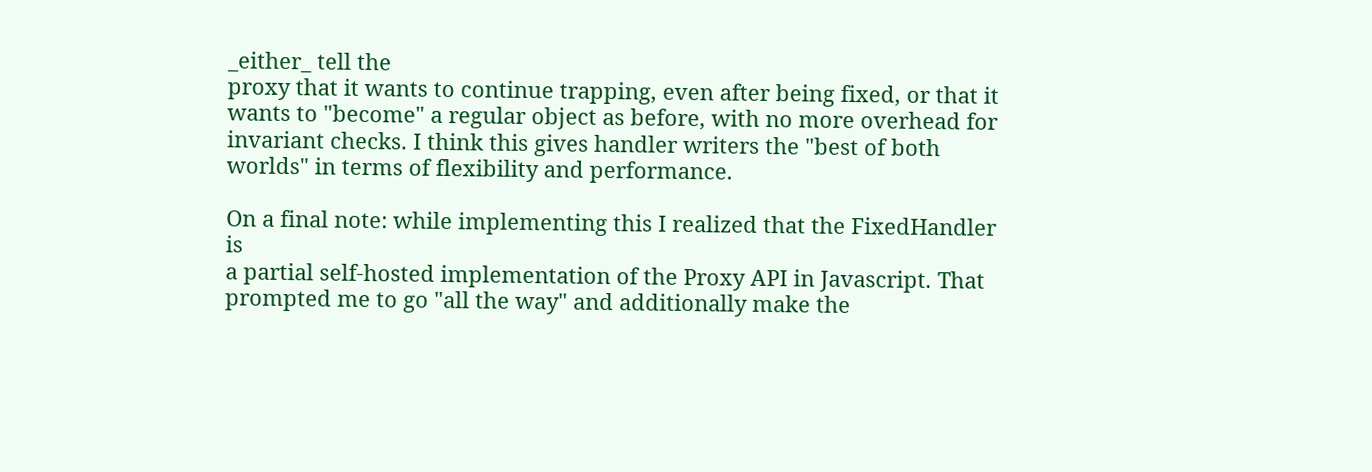_either_ tell the
proxy that it wants to continue trapping, even after being fixed, or that it
wants to "become" a regular object as before, with no more overhead for
invariant checks. I think this gives handler writers the "best of both
worlds" in terms of flexibility and performance.

On a final note: while implementing this I realized that the FixedHandler is
a partial self-hosted implementation of the Proxy API in Javascript. That
prompted me to go "all the way" and additionally make the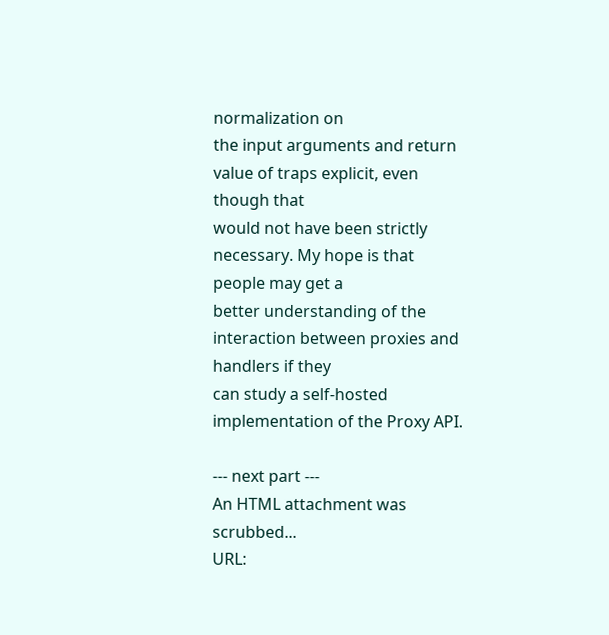normalization on
the input arguments and return value of traps explicit, even though that
would not have been strictly necessary. My hope is that people may get a
better understanding of the interaction between proxies and handlers if they
can study a self-hosted implementation of the Proxy API.

--- next part ---
An HTML attachment was scrubbed...
URL: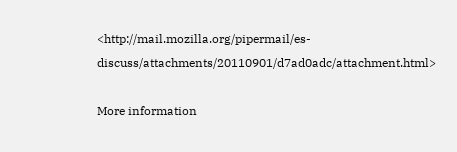<http://mail.mozilla.org/pipermail/es-discuss/attachments/20110901/d7ad0adc/attachment.html>

More information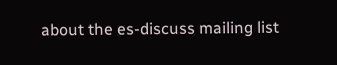about the es-discuss mailing list